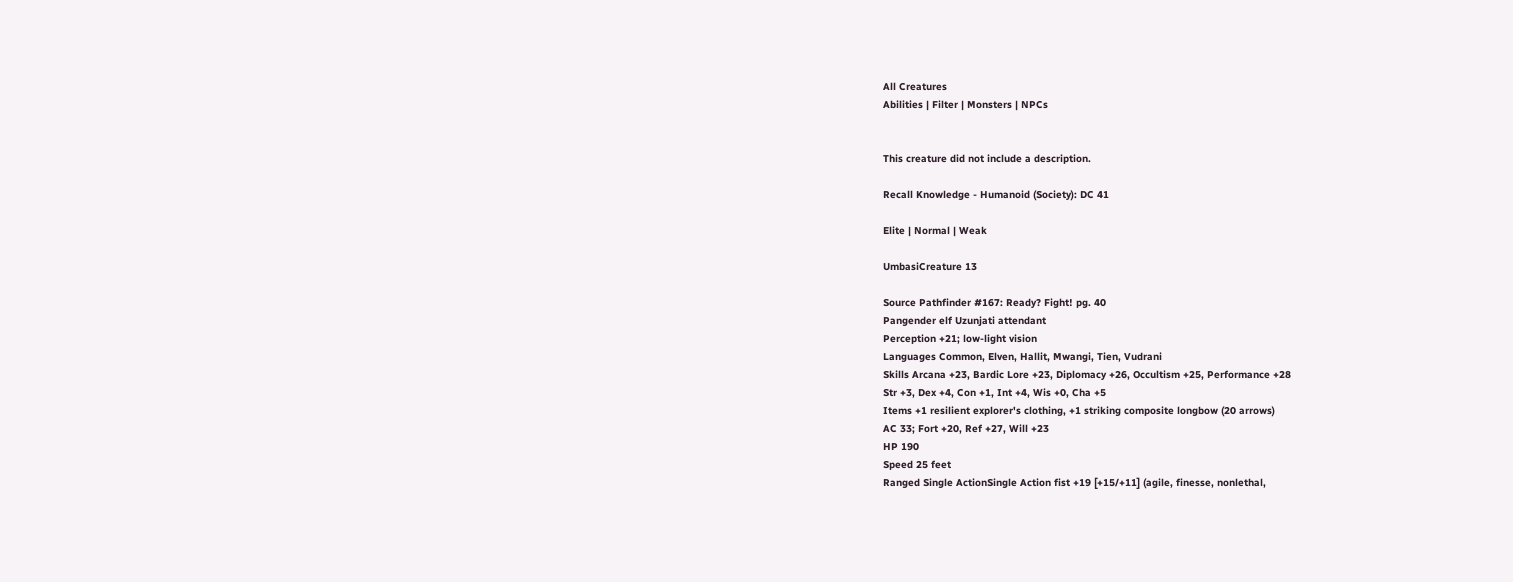All Creatures
Abilities | Filter | Monsters | NPCs


This creature did not include a description.

Recall Knowledge - Humanoid (Society): DC 41

Elite | Normal | Weak

UmbasiCreature 13

Source Pathfinder #167: Ready? Fight! pg. 40
Pangender elf Uzunjati attendant
Perception +21; low-light vision
Languages Common, Elven, Hallit, Mwangi, Tien, Vudrani
Skills Arcana +23, Bardic Lore +23, Diplomacy +26, Occultism +25, Performance +28
Str +3, Dex +4, Con +1, Int +4, Wis +0, Cha +5
Items +1 resilient explorer's clothing, +1 striking composite longbow (20 arrows)
AC 33; Fort +20, Ref +27, Will +23
HP 190
Speed 25 feet
Ranged Single ActionSingle Action fist +19 [+15/+11] (agile, finesse, nonlethal,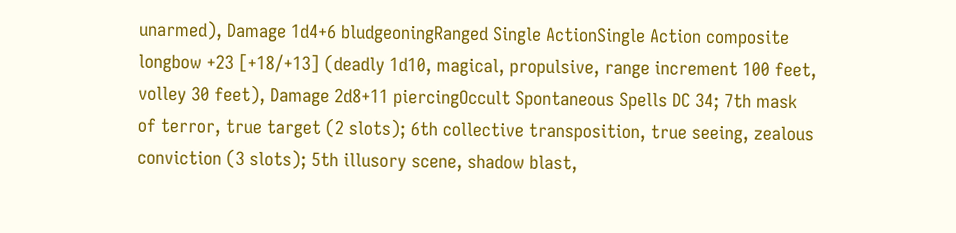unarmed), Damage 1d4+6 bludgeoningRanged Single ActionSingle Action composite longbow +23 [+18/+13] (deadly 1d10, magical, propulsive, range increment 100 feet, volley 30 feet), Damage 2d8+11 piercingOccult Spontaneous Spells DC 34; 7th mask of terror, true target (2 slots); 6th collective transposition, true seeing, zealous conviction (3 slots); 5th illusory scene, shadow blast,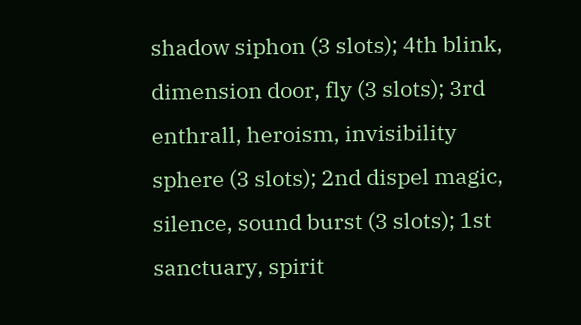shadow siphon (3 slots); 4th blink, dimension door, fly (3 slots); 3rd enthrall, heroism, invisibility sphere (3 slots); 2nd dispel magic, silence, sound burst (3 slots); 1st sanctuary, spirit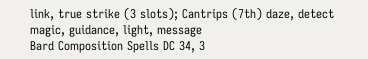link, true strike (3 slots); Cantrips (7th) daze, detect magic, guidance, light, message
Bard Composition Spells DC 34, 3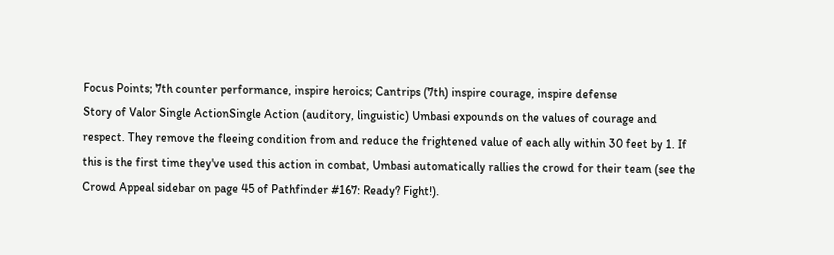Focus Points; 7th counter performance, inspire heroics; Cantrips (7th) inspire courage, inspire defense
Story of Valor Single ActionSingle Action (auditory, linguistic) Umbasi expounds on the values of courage and respect. They remove the fleeing condition from and reduce the frightened value of each ally within 30 feet by 1. If this is the first time they've used this action in combat, Umbasi automatically rallies the crowd for their team (see the Crowd Appeal sidebar on page 45 of Pathfinder #167: Ready? Fight!).